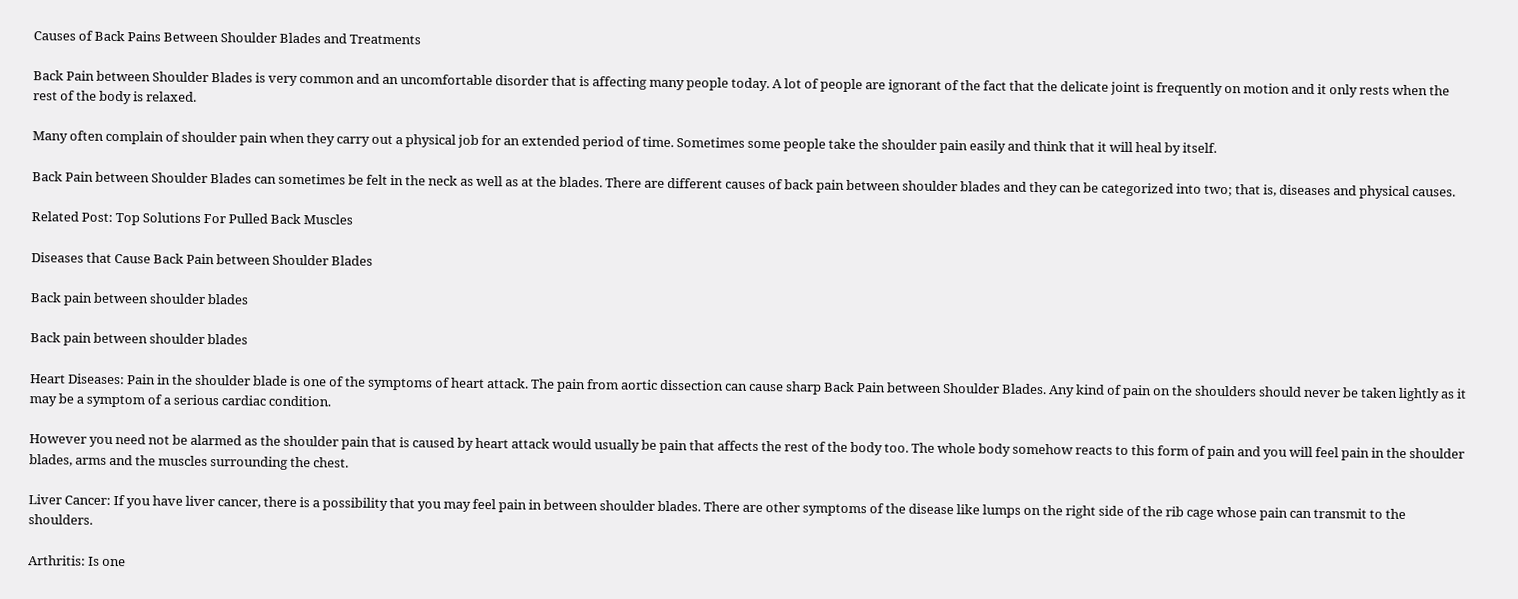Causes of Back Pains Between Shoulder Blades and Treatments

Back Pain between Shoulder Blades is very common and an uncomfortable disorder that is affecting many people today. A lot of people are ignorant of the fact that the delicate joint is frequently on motion and it only rests when the rest of the body is relaxed.

Many often complain of shoulder pain when they carry out a physical job for an extended period of time. Sometimes some people take the shoulder pain easily and think that it will heal by itself.

Back Pain between Shoulder Blades can sometimes be felt in the neck as well as at the blades. There are different causes of back pain between shoulder blades and they can be categorized into two; that is, diseases and physical causes.

Related Post: Top Solutions For Pulled Back Muscles

Diseases that Cause Back Pain between Shoulder Blades

Back pain between shoulder blades

Back pain between shoulder blades

Heart Diseases: Pain in the shoulder blade is one of the symptoms of heart attack. The pain from aortic dissection can cause sharp Back Pain between Shoulder Blades. Any kind of pain on the shoulders should never be taken lightly as it may be a symptom of a serious cardiac condition.

However you need not be alarmed as the shoulder pain that is caused by heart attack would usually be pain that affects the rest of the body too. The whole body somehow reacts to this form of pain and you will feel pain in the shoulder blades, arms and the muscles surrounding the chest.

Liver Cancer: If you have liver cancer, there is a possibility that you may feel pain in between shoulder blades. There are other symptoms of the disease like lumps on the right side of the rib cage whose pain can transmit to the shoulders.

Arthritis: Is one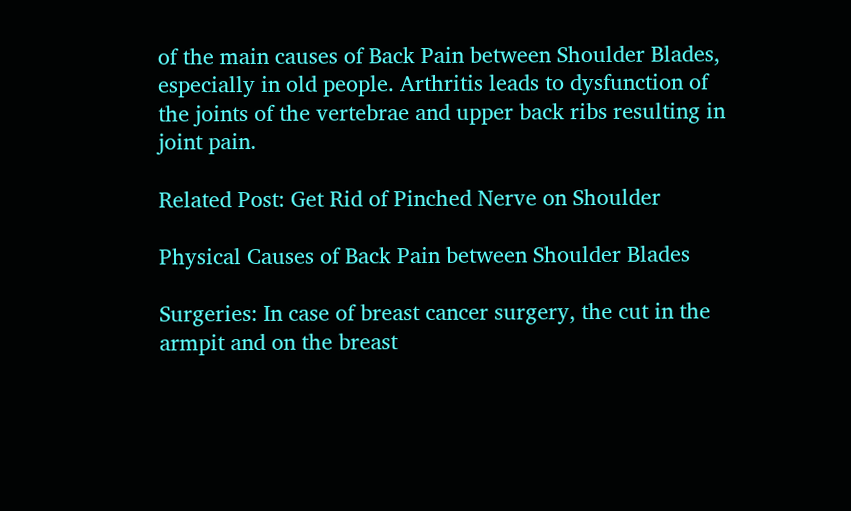of the main causes of Back Pain between Shoulder Blades, especially in old people. Arthritis leads to dysfunction of the joints of the vertebrae and upper back ribs resulting in joint pain.

Related Post: Get Rid of Pinched Nerve on Shoulder

Physical Causes of Back Pain between Shoulder Blades

Surgeries: In case of breast cancer surgery, the cut in the armpit and on the breast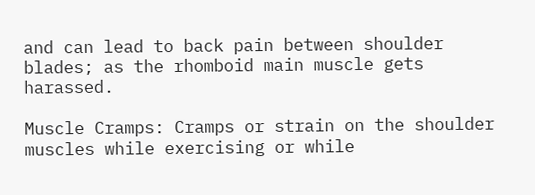and can lead to back pain between shoulder blades; as the rhomboid main muscle gets harassed.

Muscle Cramps: Cramps or strain on the shoulder muscles while exercising or while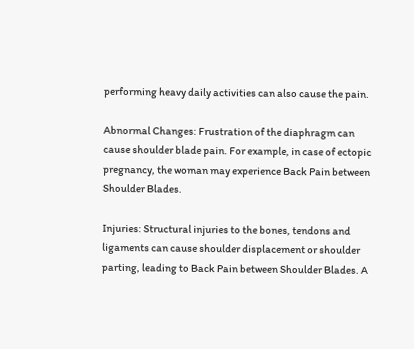performing heavy daily activities can also cause the pain.

Abnormal Changes: Frustration of the diaphragm can cause shoulder blade pain. For example, in case of ectopic pregnancy, the woman may experience Back Pain between Shoulder Blades.

Injuries: Structural injuries to the bones, tendons and ligaments can cause shoulder displacement or shoulder parting, leading to Back Pain between Shoulder Blades. A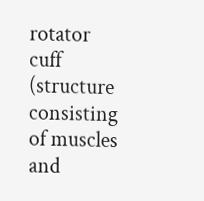rotator cuff (structure consisting of muscles and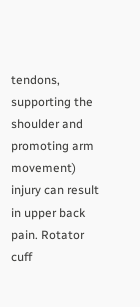tendons, supporting the shoulder and promoting arm movement) injury can result in upper back pain. Rotator cuff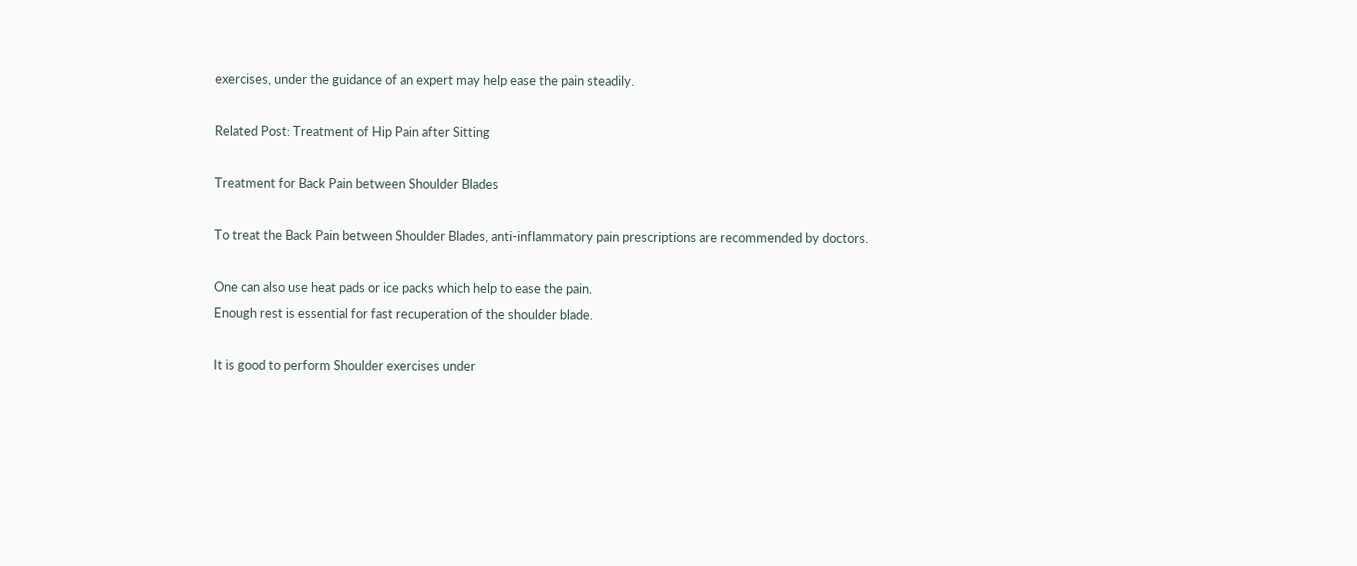exercises, under the guidance of an expert may help ease the pain steadily.

Related Post: Treatment of Hip Pain after Sitting

Treatment for Back Pain between Shoulder Blades

To treat the Back Pain between Shoulder Blades, anti-inflammatory pain prescriptions are recommended by doctors.

One can also use heat pads or ice packs which help to ease the pain.
Enough rest is essential for fast recuperation of the shoulder blade.

It is good to perform Shoulder exercises under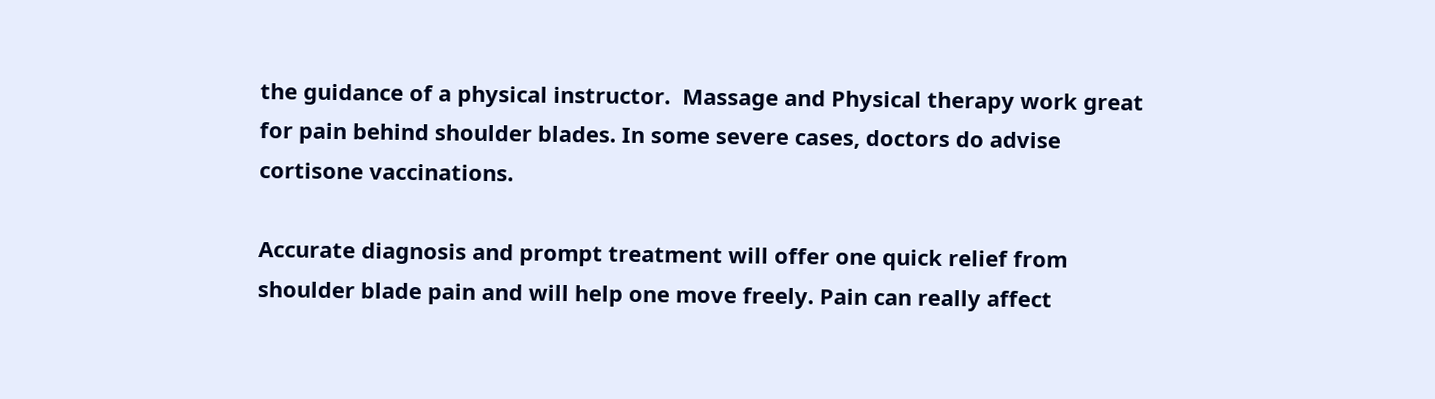the guidance of a physical instructor.  Massage and Physical therapy work great for pain behind shoulder blades. In some severe cases, doctors do advise cortisone vaccinations.

Accurate diagnosis and prompt treatment will offer one quick relief from shoulder blade pain and will help one move freely. Pain can really affect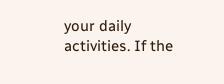your daily activities. If the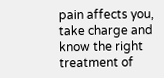pain affects you, take charge and know the right treatment of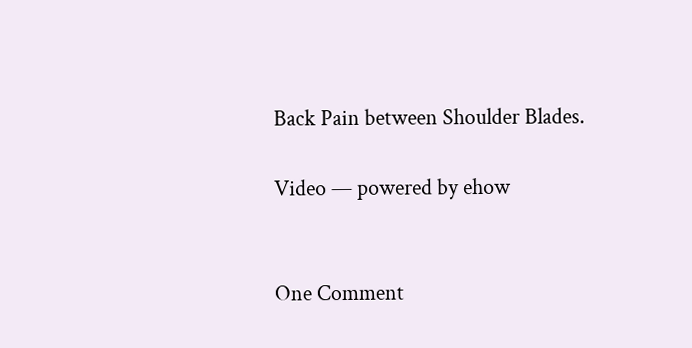Back Pain between Shoulder Blades.

Video — powered by ehow


One Comment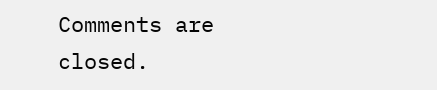Comments are closed.